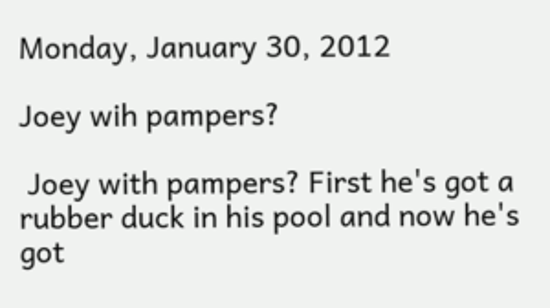Monday, January 30, 2012

Joey wih pampers?

 Joey with pampers? First he's got a rubber duck in his pool and now he's got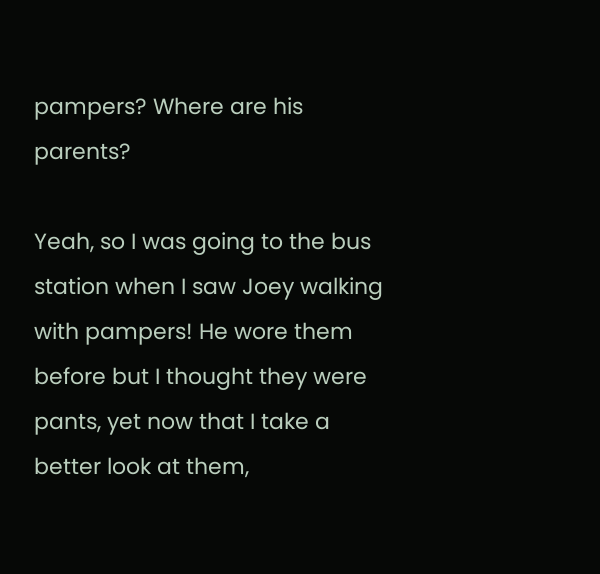pampers? Where are his parents?

Yeah, so I was going to the bus station when I saw Joey walking with pampers! He wore them before but I thought they were pants, yet now that I take a better look at them,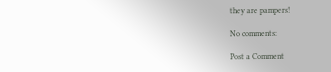they are pampers!

No comments:

Post a Comment